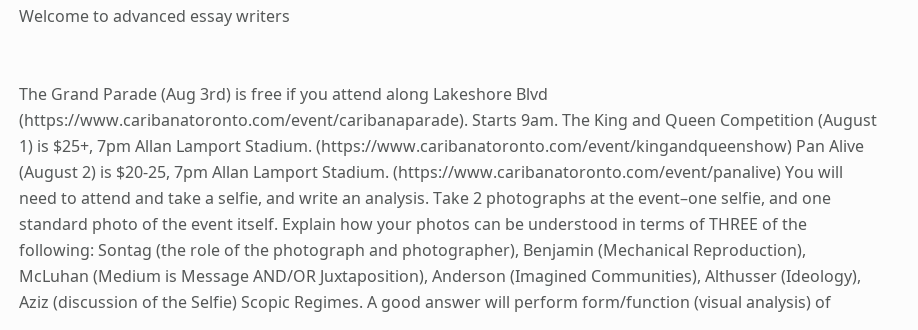Welcome to advanced essay writers


The Grand Parade (Aug 3rd) is free if you attend along Lakeshore Blvd (https://www.caribanatoronto.com/event/caribanaparade). Starts 9am. The King and Queen Competition (August 1) is $25+, 7pm Allan Lamport Stadium. (https://www.caribanatoronto.com/event/kingandqueenshow) Pan Alive (August 2) is $20-25, 7pm Allan Lamport Stadium. (https://www.caribanatoronto.com/event/panalive) You will need to attend and take a selfie, and write an analysis. Take 2 photographs at the event–one selfie, and one standard photo of the event itself. Explain how your photos can be understood in terms of THREE of the following: Sontag (the role of the photograph and photographer), Benjamin (Mechanical Reproduction), McLuhan (Medium is Message AND/OR Juxtaposition), Anderson (Imagined Communities), Althusser (Ideology), Aziz (discussion of the Selfie) Scopic Regimes. A good answer will perform form/function (visual analysis) of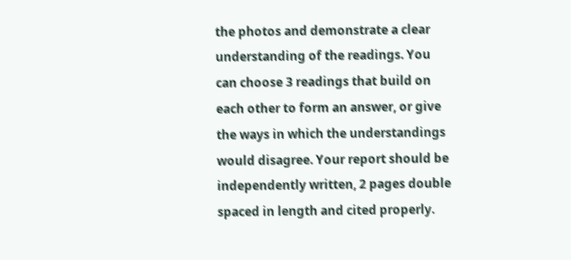the photos and demonstrate a clear understanding of the readings. You can choose 3 readings that build on each other to form an answer, or give the ways in which the understandings would disagree. Your report should be independently written, 2 pages double spaced in length and cited properly.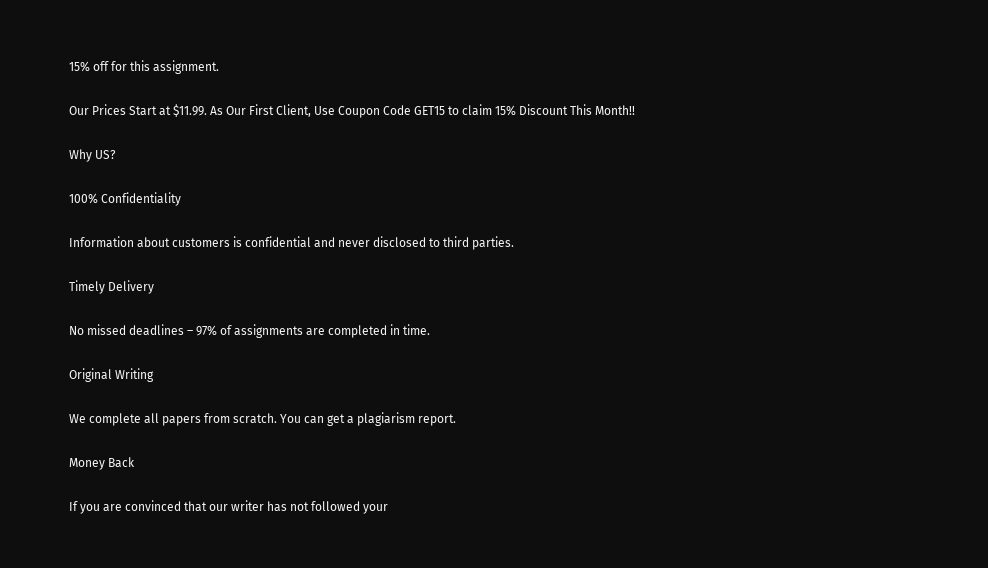15% off for this assignment.

Our Prices Start at $11.99. As Our First Client, Use Coupon Code GET15 to claim 15% Discount This Month!!

Why US?

100% Confidentiality

Information about customers is confidential and never disclosed to third parties.

Timely Delivery

No missed deadlines – 97% of assignments are completed in time.

Original Writing

We complete all papers from scratch. You can get a plagiarism report.

Money Back

If you are convinced that our writer has not followed your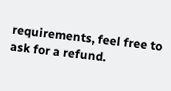requirements, feel free to ask for a refund.